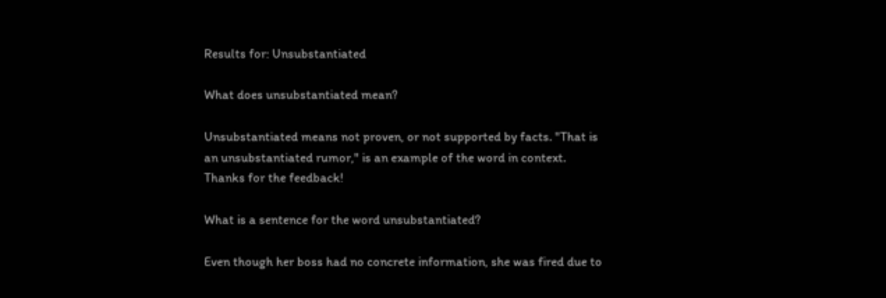Results for: Unsubstantiated

What does unsubstantiated mean?

Unsubstantiated means not proven, or not supported by facts. "That is an unsubstantiated rumor," is an example of the word in context.
Thanks for the feedback!

What is a sentence for the word unsubstantiated?

Even though her boss had no concrete information, she was fired due to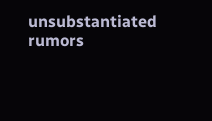unsubstantiated rumors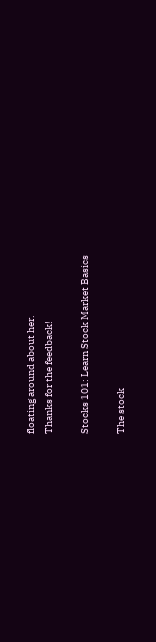floating around about her.
Thanks for the feedback!

Stocks 101: Learn Stock Market Basics

The stock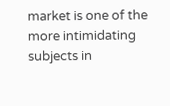market is one of the more intimidating subjects in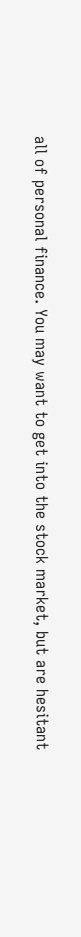all of personal finance. You may want to get into the stock market, but are hesitant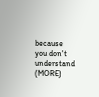because you don't understand (MORE)